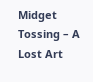Midget Tossing – A Lost Art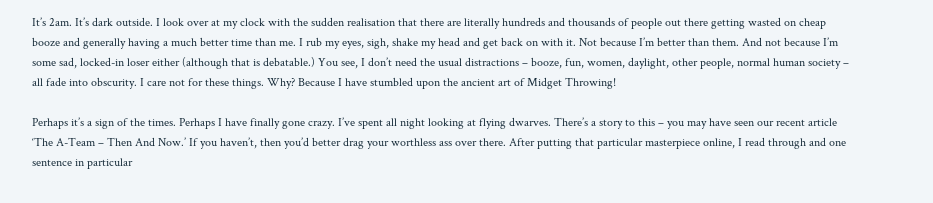It’s 2am. It’s dark outside. I look over at my clock with the sudden realisation that there are literally hundreds and thousands of people out there getting wasted on cheap booze and generally having a much better time than me. I rub my eyes, sigh, shake my head and get back on with it. Not because I’m better than them. And not because I’m some sad, locked-in loser either (although that is debatable.) You see, I don’t need the usual distractions – booze, fun, women, daylight, other people, normal human society – all fade into obscurity. I care not for these things. Why? Because I have stumbled upon the ancient art of Midget Throwing!

Perhaps it’s a sign of the times. Perhaps I have finally gone crazy. I’ve spent all night looking at flying dwarves. There’s a story to this – you may have seen our recent article ‘The A-Team – Then And Now.’ If you haven’t, then you’d better drag your worthless ass over there. After putting that particular masterpiece online, I read through and one sentence in particular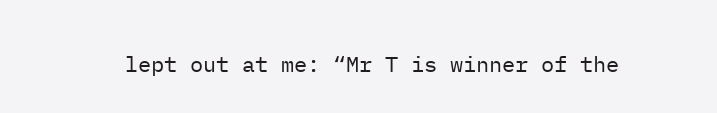lept out at me: “Mr T is winner of the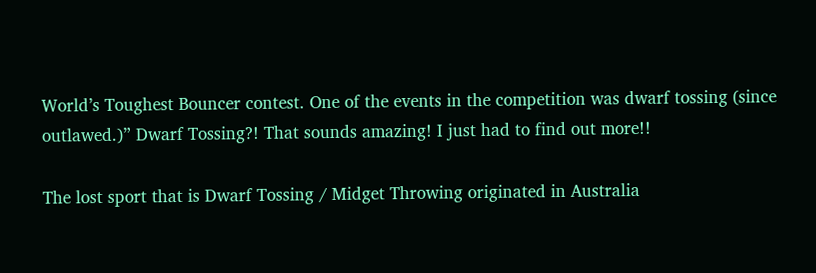World’s Toughest Bouncer contest. One of the events in the competition was dwarf tossing (since outlawed.)” Dwarf Tossing?! That sounds amazing! I just had to find out more!!

The lost sport that is Dwarf Tossing / Midget Throwing originated in Australia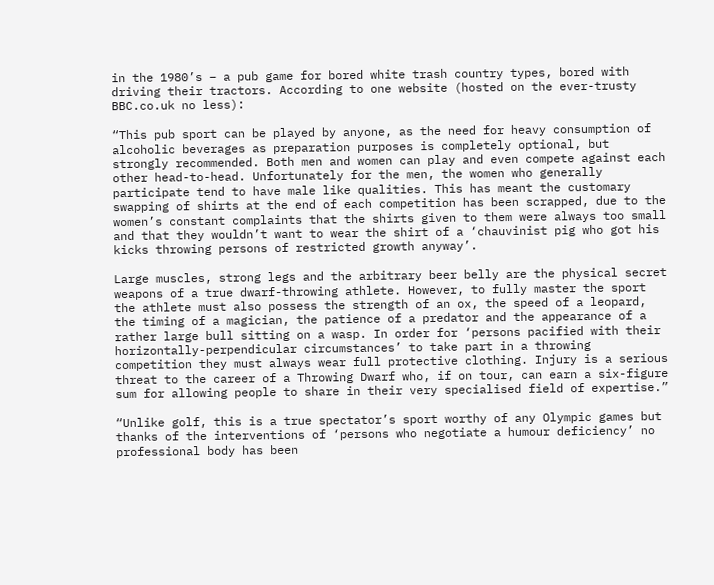in the 1980’s – a pub game for bored white trash country types, bored with driving their tractors. According to one website (hosted on the ever-trusty BBC.co.uk no less):

“This pub sport can be played by anyone, as the need for heavy consumption of alcoholic beverages as preparation purposes is completely optional, but strongly recommended. Both men and women can play and even compete against each other head-to-head. Unfortunately for the men, the women who generally participate tend to have male like qualities. This has meant the customary swapping of shirts at the end of each competition has been scrapped, due to the women’s constant complaints that the shirts given to them were always too small and that they wouldn’t want to wear the shirt of a ‘chauvinist pig who got his kicks throwing persons of restricted growth anyway’.

Large muscles, strong legs and the arbitrary beer belly are the physical secret weapons of a true dwarf-throwing athlete. However, to fully master the sport the athlete must also possess the strength of an ox, the speed of a leopard, the timing of a magician, the patience of a predator and the appearance of a rather large bull sitting on a wasp. In order for ‘persons pacified with their horizontally-perpendicular circumstances’ to take part in a throwing competition they must always wear full protective clothing. Injury is a serious threat to the career of a Throwing Dwarf who, if on tour, can earn a six-figure sum for allowing people to share in their very specialised field of expertise.”

“Unlike golf, this is a true spectator’s sport worthy of any Olympic games but thanks of the interventions of ‘persons who negotiate a humour deficiency’ no professional body has been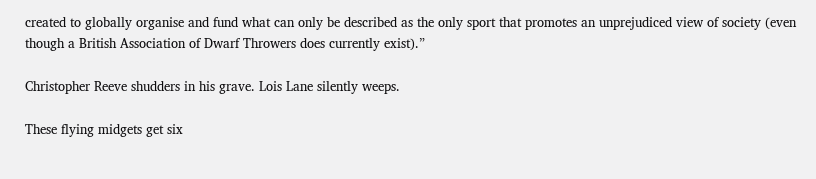created to globally organise and fund what can only be described as the only sport that promotes an unprejudiced view of society (even though a British Association of Dwarf Throwers does currently exist).”

Christopher Reeve shudders in his grave. Lois Lane silently weeps.

These flying midgets get six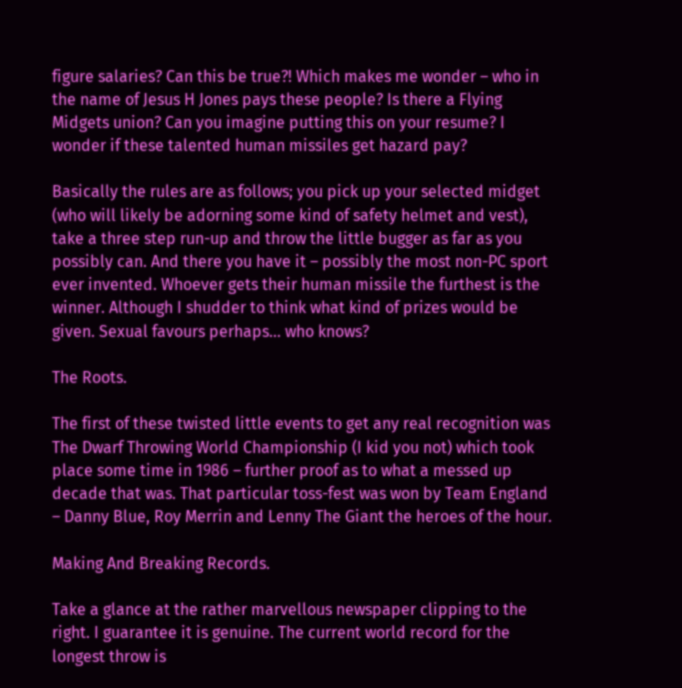figure salaries? Can this be true?! Which makes me wonder – who in the name of Jesus H Jones pays these people? Is there a Flying Midgets union? Can you imagine putting this on your resume? I wonder if these talented human missiles get hazard pay?

Basically the rules are as follows; you pick up your selected midget (who will likely be adorning some kind of safety helmet and vest), take a three step run-up and throw the little bugger as far as you possibly can. And there you have it – possibly the most non-PC sport ever invented. Whoever gets their human missile the furthest is the winner. Although I shudder to think what kind of prizes would be given. Sexual favours perhaps… who knows?

The Roots.

The first of these twisted little events to get any real recognition was The Dwarf Throwing World Championship (I kid you not) which took place some time in 1986 – further proof as to what a messed up decade that was. That particular toss-fest was won by Team England – Danny Blue, Roy Merrin and Lenny The Giant the heroes of the hour.

Making And Breaking Records.

Take a glance at the rather marvellous newspaper clipping to the right. I guarantee it is genuine. The current world record for the longest throw is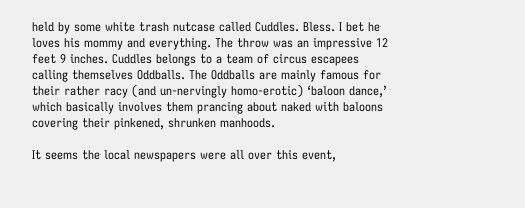held by some white trash nutcase called Cuddles. Bless. I bet he loves his mommy and everything. The throw was an impressive 12 feet 9 inches. Cuddles belongs to a team of circus escapees calling themselves Oddballs. The Oddballs are mainly famous for their rather racy (and un-nervingly homo-erotic) ‘baloon dance,’ which basically involves them prancing about naked with baloons covering their pinkened, shrunken manhoods.

It seems the local newspapers were all over this event,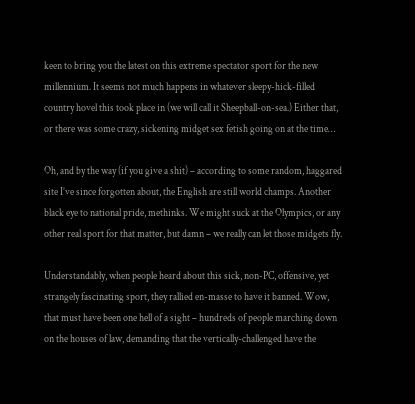keen to bring you the latest on this extreme spectator sport for the new millennium. It seems not much happens in whatever sleepy-hick-filled country hovel this took place in (we will call it Sheepball-on-sea.) Either that, or there was some crazy, sickening midget sex fetish going on at the time…

Oh, and by the way (if you give a shit) – according to some random, haggared site I’ve since forgotten about, the English are still world champs. Another black eye to national pride, methinks. We might suck at the Olympics, or any other real sport for that matter, but damn – we really can let those midgets fly.

Understandably, when people heard about this sick, non-PC, offensive, yet strangely fascinating sport, they rallied en-masse to have it banned. Wow, that must have been one hell of a sight – hundreds of people marching down on the houses of law, demanding that the vertically-challenged have the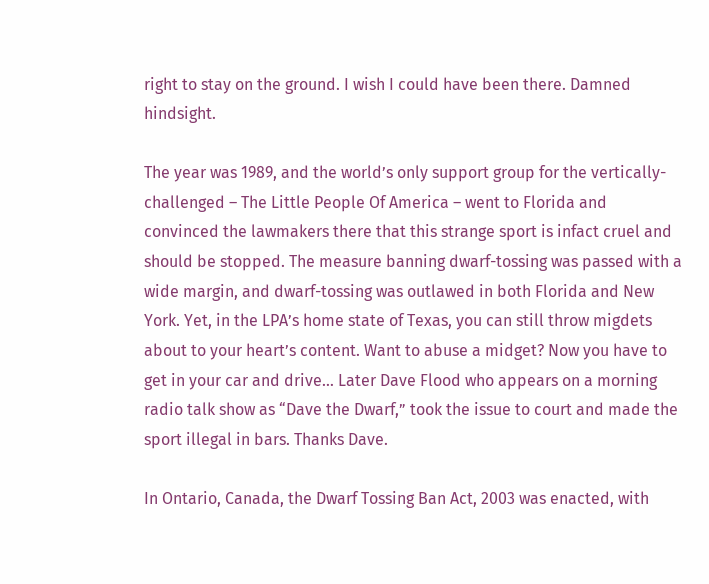right to stay on the ground. I wish I could have been there. Damned hindsight.

The year was 1989, and the world’s only support group for the vertically-challenged – The Little People Of America – went to Florida and convinced the lawmakers there that this strange sport is infact cruel and should be stopped. The measure banning dwarf-tossing was passed with a wide margin, and dwarf-tossing was outlawed in both Florida and New York. Yet, in the LPA’s home state of Texas, you can still throw migdets about to your heart’s content. Want to abuse a midget? Now you have to get in your car and drive… Later Dave Flood who appears on a morning radio talk show as “Dave the Dwarf,” took the issue to court and made the sport illegal in bars. Thanks Dave.

In Ontario, Canada, the Dwarf Tossing Ban Act, 2003 was enacted, with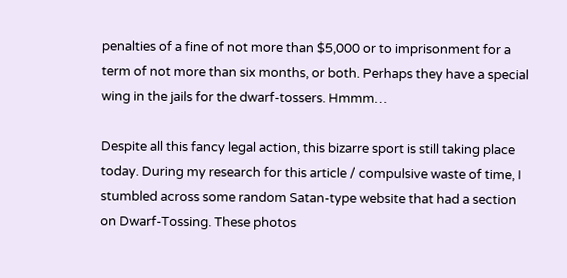penalties of a fine of not more than $5,000 or to imprisonment for a term of not more than six months, or both. Perhaps they have a special wing in the jails for the dwarf-tossers. Hmmm…

Despite all this fancy legal action, this bizarre sport is still taking place today. During my research for this article / compulsive waste of time, I stumbled across some random Satan-type website that had a section on Dwarf-Tossing. These photos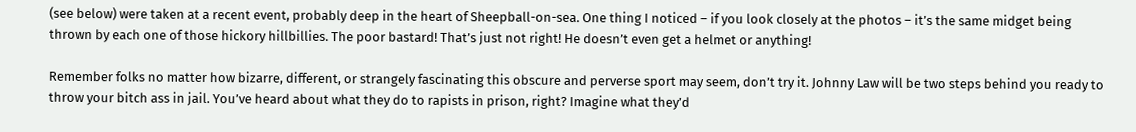(see below) were taken at a recent event, probably deep in the heart of Sheepball-on-sea. One thing I noticed – if you look closely at the photos – it’s the same midget being thrown by each one of those hickory hillbillies. The poor bastard! That’s just not right! He doesn’t even get a helmet or anything!

Remember folks no matter how bizarre, different, or strangely fascinating this obscure and perverse sport may seem, don’t try it. Johnny Law will be two steps behind you ready to throw your bitch ass in jail. You’ve heard about what they do to rapists in prison, right? Imagine what they’d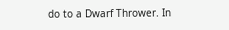do to a Dwarf Thrower. In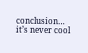conclusion… it’s never cool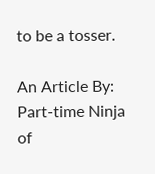to be a tosser.

An Article By: Part-time Ninja of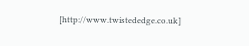[http://www.twistededge.co.uk]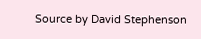Source by David Stephenson